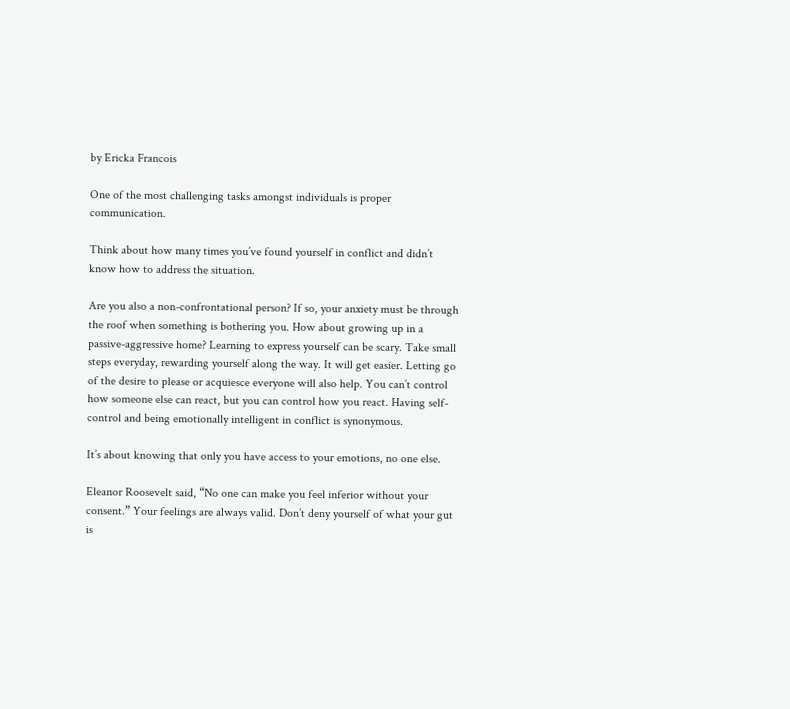by Ericka Francois

One of the most challenging tasks amongst individuals is proper communication.

Think about how many times you’ve found yourself in conflict and didn’t know how to address the situation.

Are you also a non-confrontational person? If so, your anxiety must be through the roof when something is bothering you. How about growing up in a passive-aggressive home? Learning to express yourself can be scary. Take small steps everyday, rewarding yourself along the way. It will get easier. Letting go of the desire to please or acquiesce everyone will also help. You can’t control how someone else can react, but you can control how you react. Having self-control and being emotionally intelligent in conflict is synonymous.

It’s about knowing that only you have access to your emotions, no one else.

Eleanor Roosevelt said, “No one can make you feel inferior without your consent.” Your feelings are always valid. Don’t deny yourself of what your gut is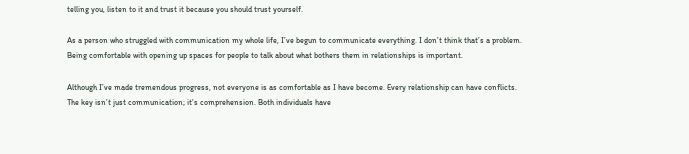telling you, listen to it and trust it because you should trust yourself.

As a person who struggled with communication my whole life, I’ve begun to communicate everything. I don’t think that’s a problem. Being comfortable with opening up spaces for people to talk about what bothers them in relationships is important.

Although I’ve made tremendous progress, not everyone is as comfortable as I have become. Every relationship can have conflicts. The key isn’t just communication; it’s comprehension. Both individuals have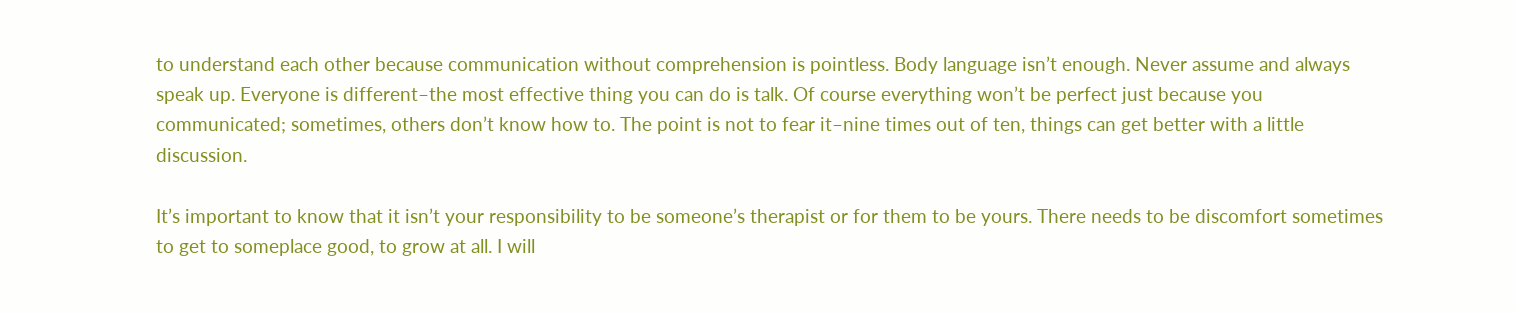to understand each other because communication without comprehension is pointless. Body language isn’t enough. Never assume and always speak up. Everyone is different–the most effective thing you can do is talk. Of course everything won’t be perfect just because you communicated; sometimes, others don’t know how to. The point is not to fear it–nine times out of ten, things can get better with a little discussion.

It’s important to know that it isn’t your responsibility to be someone’s therapist or for them to be yours. There needs to be discomfort sometimes to get to someplace good, to grow at all. I will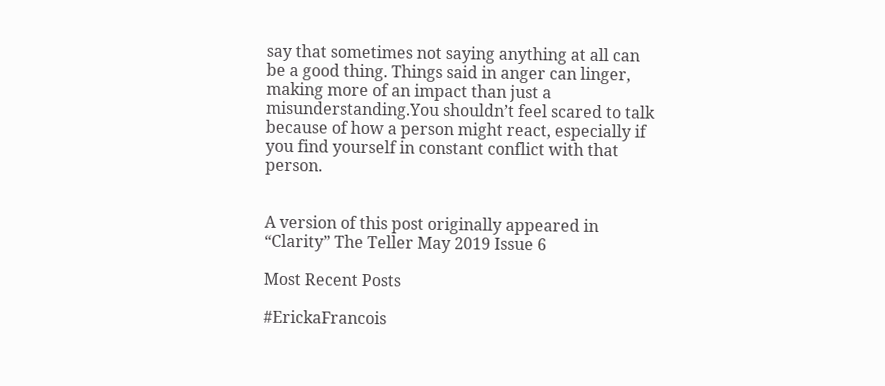say that sometimes not saying anything at all can be a good thing. Things said in anger can linger, making more of an impact than just a misunderstanding.You shouldn’t feel scared to talk because of how a person might react, especially if you find yourself in constant conflict with that person.


A version of this post originally appeared in “Clarity” The Teller May 2019 Issue 6

Most Recent Posts

#ErickaFrancois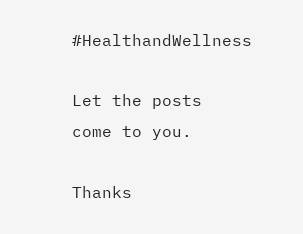#HealthandWellness

Let the posts
come to you.

Thanks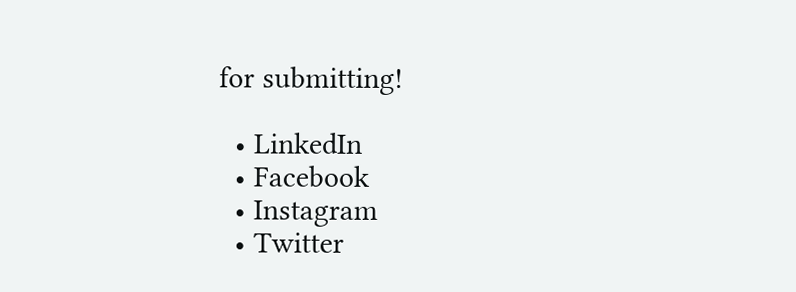for submitting!

  • LinkedIn
  • Facebook
  • Instagram
  • Twitter